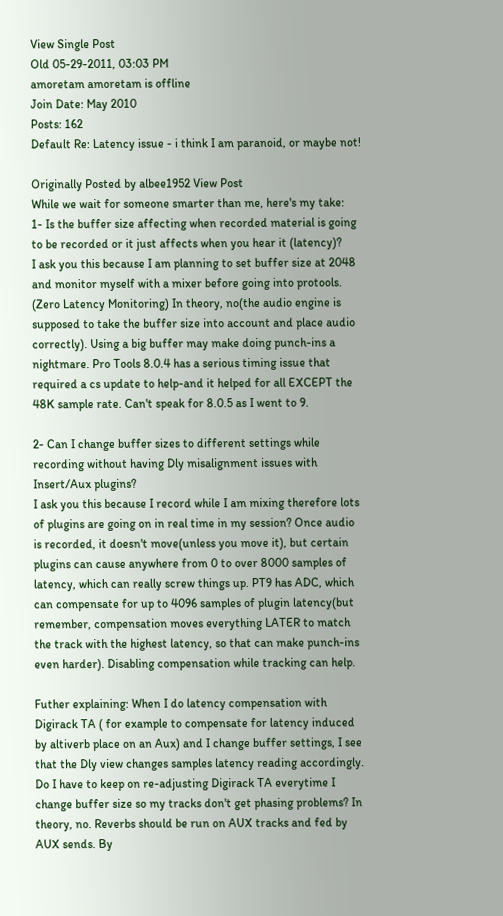View Single Post
Old 05-29-2011, 03:03 PM
amoretam amoretam is offline
Join Date: May 2010
Posts: 162
Default Re: Latency issue - i think I am paranoid, or maybe not!

Originally Posted by albee1952 View Post
While we wait for someone smarter than me, here's my take:
1- Is the buffer size affecting when recorded material is going to be recorded or it just affects when you hear it (latency)?
I ask you this because I am planning to set buffer size at 2048 and monitor myself with a mixer before going into protools. (Zero Latency Monitoring) In theory, no(the audio engine is supposed to take the buffer size into account and place audio correctly). Using a big buffer may make doing punch-ins a nightmare. Pro Tools 8.0.4 has a serious timing issue that required a cs update to help-and it helped for all EXCEPT the 48K sample rate. Can't speak for 8.0.5 as I went to 9.

2- Can I change buffer sizes to different settings while recording without having Dly misalignment issues with Insert/Aux plugins?
I ask you this because I record while I am mixing therefore lots of plugins are going on in real time in my session? Once audio is recorded, it doesn't move(unless you move it), but certain plugins can cause anywhere from 0 to over 8000 samples of latency, which can really screw things up. PT9 has ADC, which can compensate for up to 4096 samples of plugin latency(but remember, compensation moves everything LATER to match the track with the highest latency, so that can make punch-ins even harder). Disabling compensation while tracking can help.

Futher explaining: When I do latency compensation with Digirack TA ( for example to compensate for latency induced by altiverb place on an Aux) and I change buffer settings, I see that the Dly view changes samples latency reading accordingly. Do I have to keep on re-adjusting Digirack TA everytime I change buffer size so my tracks don't get phasing problems? In theory, no. Reverbs should be run on AUX tracks and fed by AUX sends. By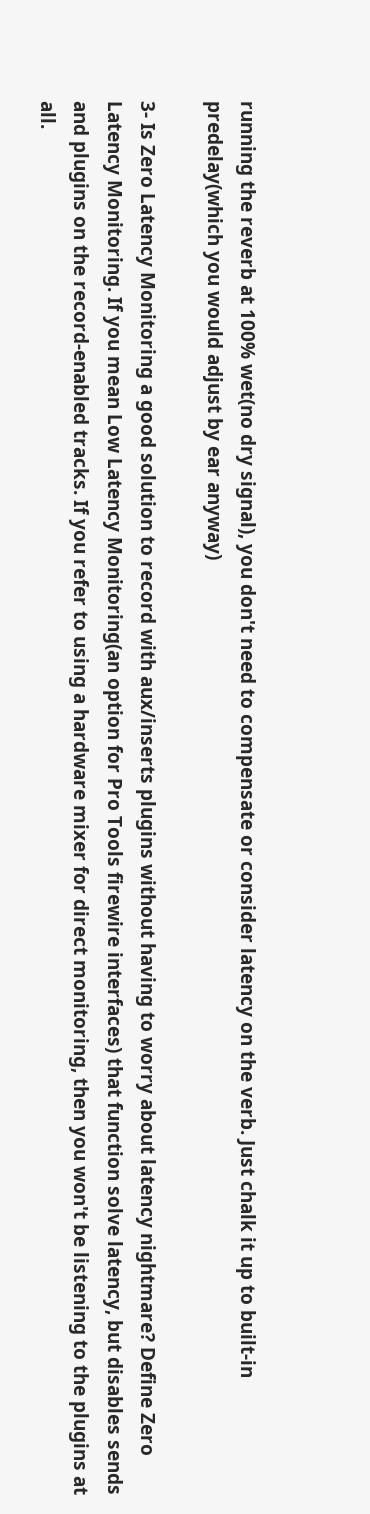running the reverb at 100% wet(no dry signal), you don't need to compensate or consider latency on the verb. Just chalk it up to built-in predelay(which you would adjust by ear anyway)

3- Is Zero Latency Monitoring a good solution to record with aux/inserts plugins without having to worry about latency nightmare? Define Zero Latency Monitoring. If you mean Low Latency Monitoring(an option for Pro Tools firewire interfaces) that function solve latency, but disables sends and plugins on the record-enabled tracks. If you refer to using a hardware mixer for direct monitoring, then you won't be listening to the plugins at all.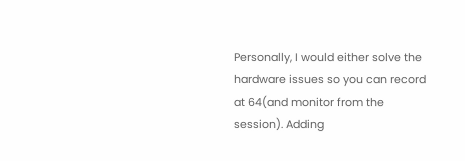Personally, I would either solve the hardware issues so you can record at 64(and monitor from the session). Adding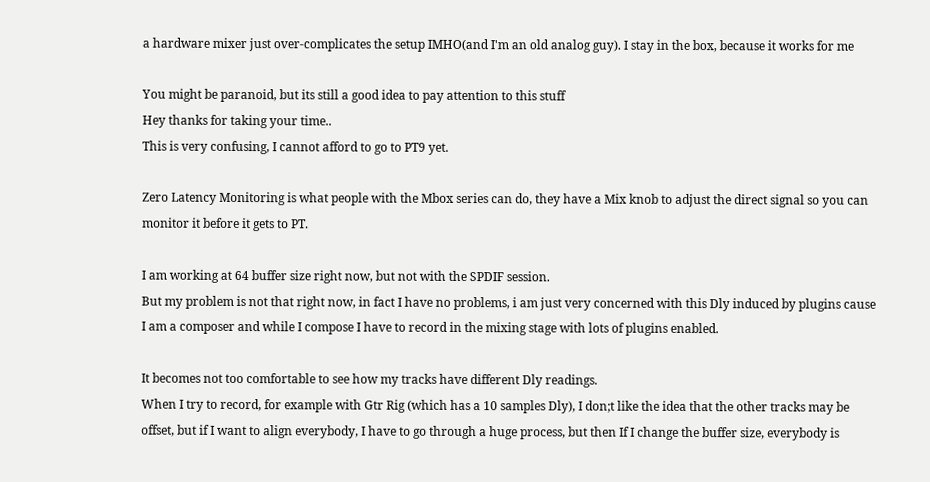a hardware mixer just over-complicates the setup IMHO(and I'm an old analog guy). I stay in the box, because it works for me

You might be paranoid, but its still a good idea to pay attention to this stuff
Hey thanks for taking your time..
This is very confusing, I cannot afford to go to PT9 yet.

Zero Latency Monitoring is what people with the Mbox series can do, they have a Mix knob to adjust the direct signal so you can monitor it before it gets to PT.

I am working at 64 buffer size right now, but not with the SPDIF session.
But my problem is not that right now, in fact I have no problems, i am just very concerned with this Dly induced by plugins cause I am a composer and while I compose I have to record in the mixing stage with lots of plugins enabled.

It becomes not too comfortable to see how my tracks have different Dly readings.
When I try to record, for example with Gtr Rig (which has a 10 samples Dly), I don;t like the idea that the other tracks may be offset, but if I want to align everybody, I have to go through a huge process, but then If I change the buffer size, everybody is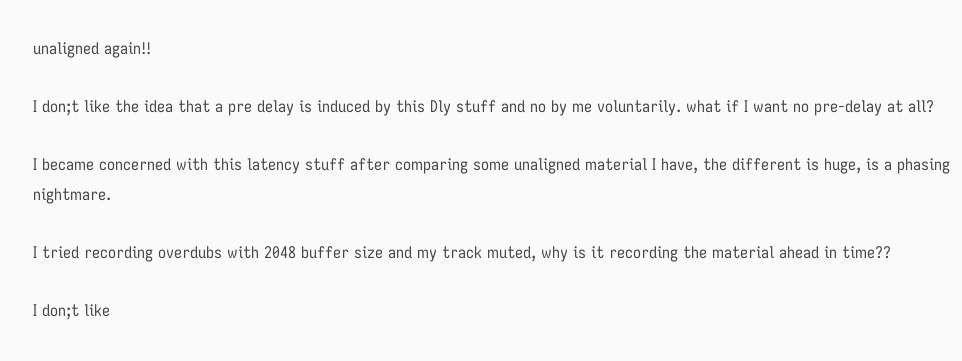unaligned again!!

I don;t like the idea that a pre delay is induced by this Dly stuff and no by me voluntarily. what if I want no pre-delay at all?

I became concerned with this latency stuff after comparing some unaligned material I have, the different is huge, is a phasing nightmare.

I tried recording overdubs with 2048 buffer size and my track muted, why is it recording the material ahead in time??

I don;t like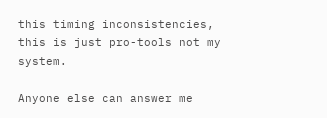this timing inconsistencies, this is just pro-tools not my system.

Anyone else can answer me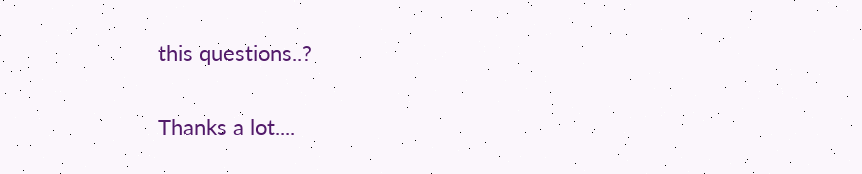this questions..?

Thanks a lot....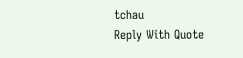tchau
Reply With Quote